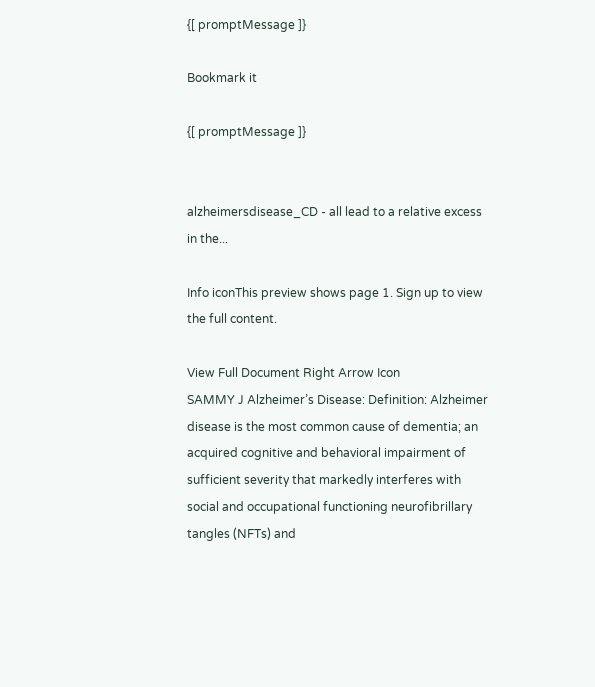{[ promptMessage ]}

Bookmark it

{[ promptMessage ]}


alzheimersdisease_CD - all lead to a relative excess in the...

Info iconThis preview shows page 1. Sign up to view the full content.

View Full Document Right Arrow Icon
SAMMY J Alzheimer’s Disease: Definition: Alzheimer disease is the most common cause of dementia; an acquired cognitive and behavioral impairment of sufficient severity that markedly interferes with social and occupational functioning neurofibrillary tangles (NFTs) and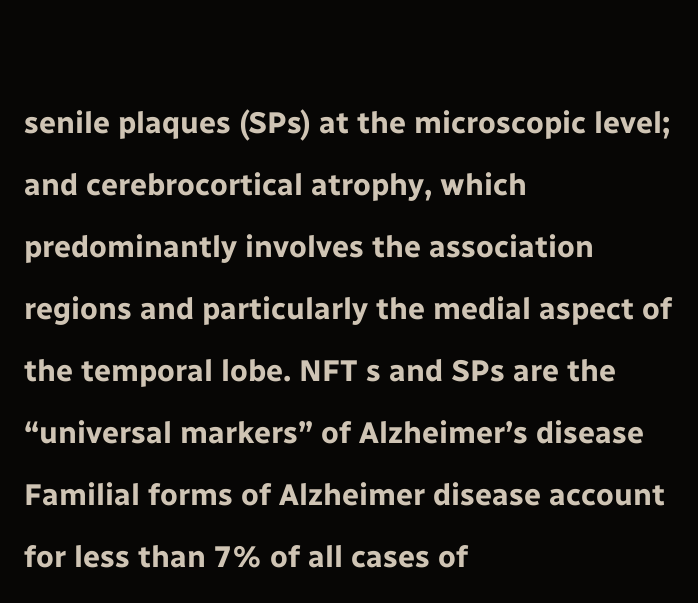senile plaques (SPs) at the microscopic level; and cerebrocortical atrophy, which predominantly involves the association regions and particularly the medial aspect of the temporal lobe. NFT s and SPs are the “universal markers” of Alzheimer’s disease Familial forms of Alzheimer disease account for less than 7% of all cases of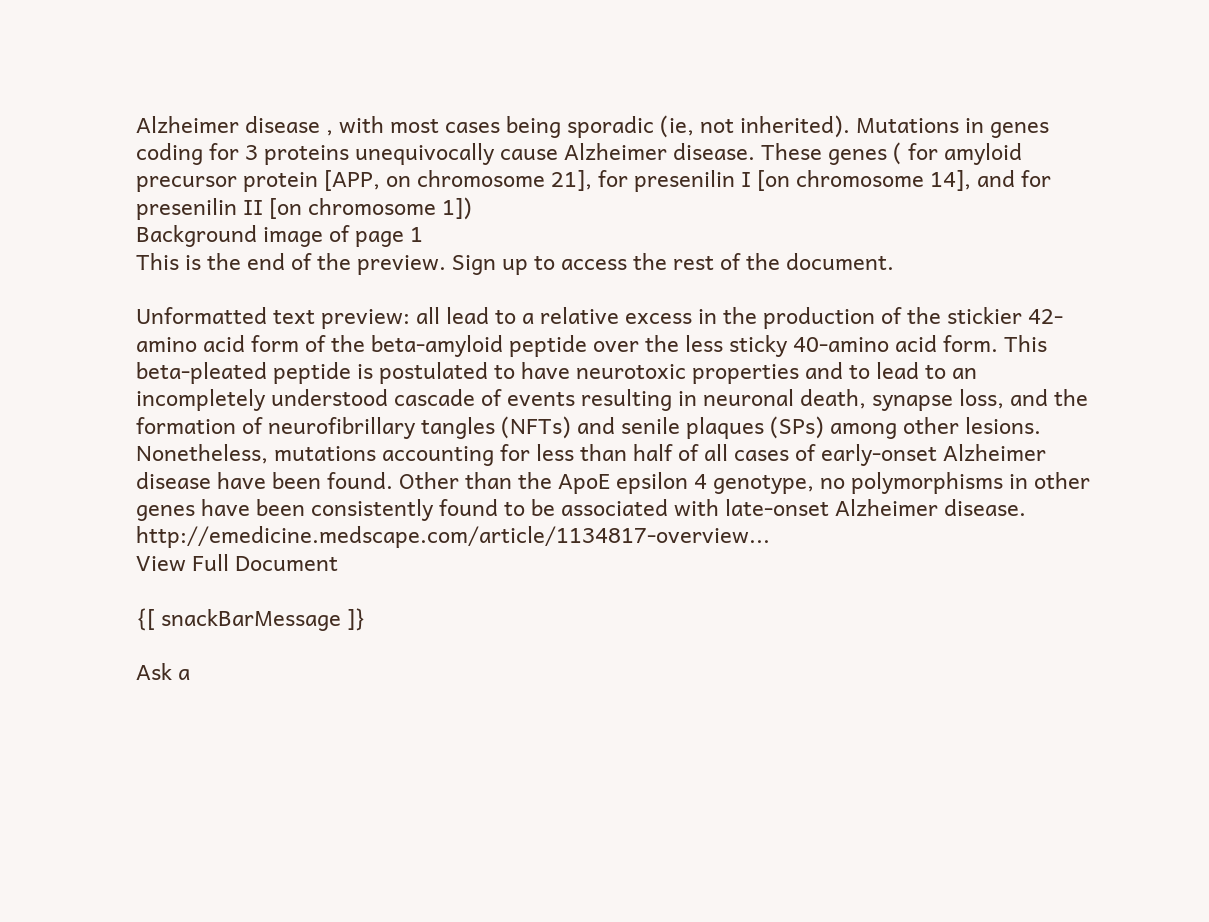Alzheimer disease , with most cases being sporadic (ie, not inherited). Mutations in genes coding for 3 proteins unequivocally cause Alzheimer disease. These genes ( for amyloid precursor protein [APP, on chromosome 21], for presenilin I [on chromosome 14], and for presenilin II [on chromosome 1])
Background image of page 1
This is the end of the preview. Sign up to access the rest of the document.

Unformatted text preview: all lead to a relative excess in the production of the stickier 42-amino acid form of the beta-amyloid peptide over the less sticky 40-amino acid form. This beta-pleated peptide is postulated to have neurotoxic properties and to lead to an incompletely understood cascade of events resulting in neuronal death, synapse loss, and the formation of neurofibrillary tangles (NFTs) and senile plaques (SPs) among other lesions. Nonetheless, mutations accounting for less than half of all cases of early-onset Alzheimer disease have been found. Other than the ApoE epsilon 4 genotype, no polymorphisms in other genes have been consistently found to be associated with late-onset Alzheimer disease. http://emedicine.medscape.com/article/1134817-overview...
View Full Document

{[ snackBarMessage ]}

Ask a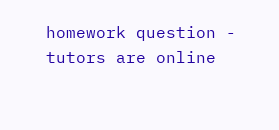homework question - tutors are online